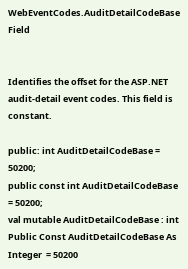WebEventCodes.AuditDetailCodeBase Field


Identifies the offset for the ASP.NET audit-detail event codes. This field is constant.

public: int AuditDetailCodeBase = 50200;
public const int AuditDetailCodeBase = 50200;
val mutable AuditDetailCodeBase : int
Public Const AuditDetailCodeBase As Integer  = 50200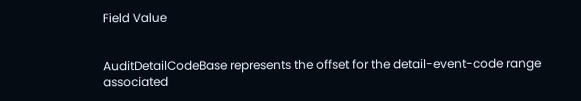Field Value


AuditDetailCodeBase represents the offset for the detail-event-code range associated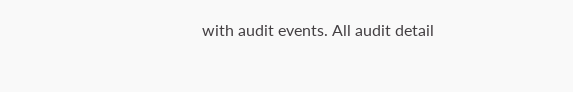with audit events. All audit detail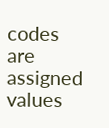codes are assigned values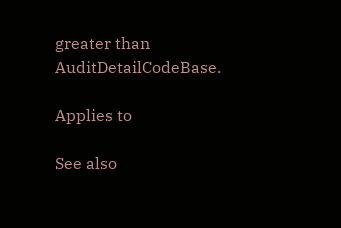greater than AuditDetailCodeBase.

Applies to

See also